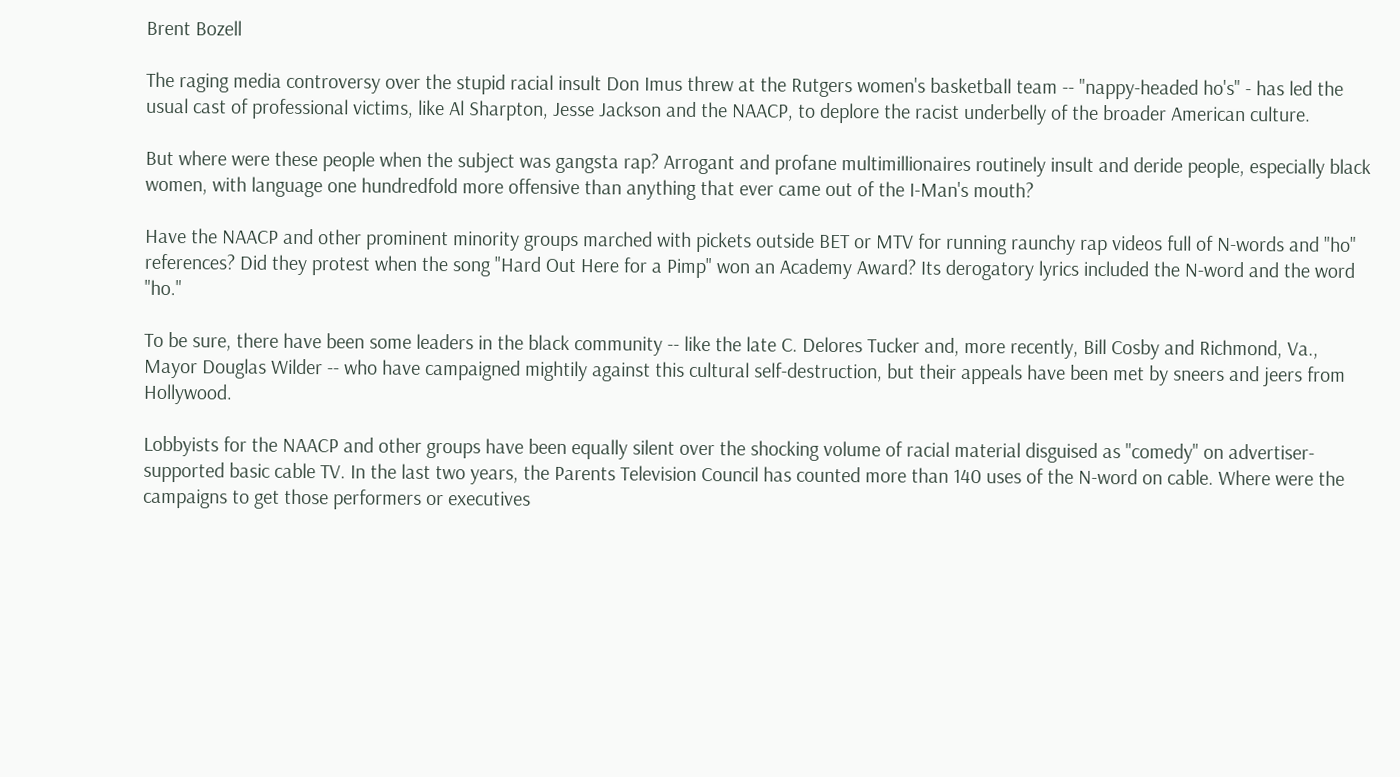Brent Bozell

The raging media controversy over the stupid racial insult Don Imus threw at the Rutgers women's basketball team -- "nappy-headed ho's" - has led the usual cast of professional victims, like Al Sharpton, Jesse Jackson and the NAACP, to deplore the racist underbelly of the broader American culture.

But where were these people when the subject was gangsta rap? Arrogant and profane multimillionaires routinely insult and deride people, especially black women, with language one hundredfold more offensive than anything that ever came out of the I-Man's mouth?

Have the NAACP and other prominent minority groups marched with pickets outside BET or MTV for running raunchy rap videos full of N-words and "ho" references? Did they protest when the song "Hard Out Here for a Pimp" won an Academy Award? Its derogatory lyrics included the N-word and the word "ho."

To be sure, there have been some leaders in the black community -- like the late C. Delores Tucker and, more recently, Bill Cosby and Richmond, Va., Mayor Douglas Wilder -- who have campaigned mightily against this cultural self-destruction, but their appeals have been met by sneers and jeers from Hollywood.

Lobbyists for the NAACP and other groups have been equally silent over the shocking volume of racial material disguised as "comedy" on advertiser-supported basic cable TV. In the last two years, the Parents Television Council has counted more than 140 uses of the N-word on cable. Where were the campaigns to get those performers or executives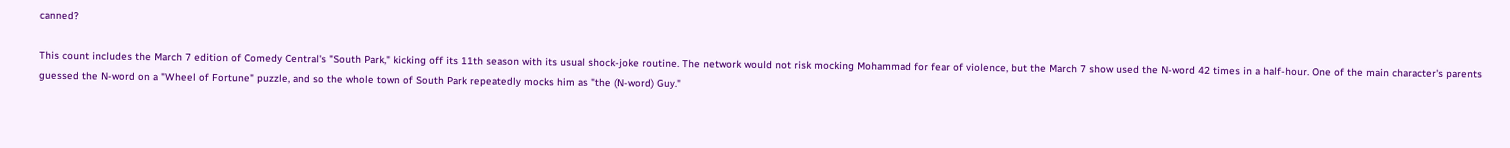canned?

This count includes the March 7 edition of Comedy Central's "South Park," kicking off its 11th season with its usual shock-joke routine. The network would not risk mocking Mohammad for fear of violence, but the March 7 show used the N-word 42 times in a half-hour. One of the main character's parents guessed the N-word on a "Wheel of Fortune" puzzle, and so the whole town of South Park repeatedly mocks him as "the (N-word) Guy."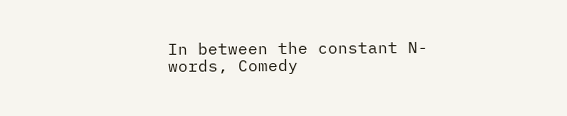In between the constant N-words, Comedy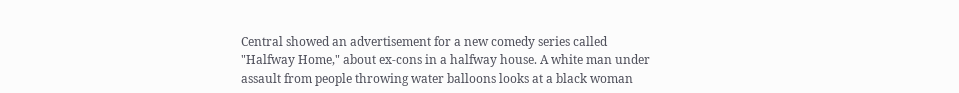Central showed an advertisement for a new comedy series called "Halfway Home," about ex-cons in a halfway house. A white man under assault from people throwing water balloons looks at a black woman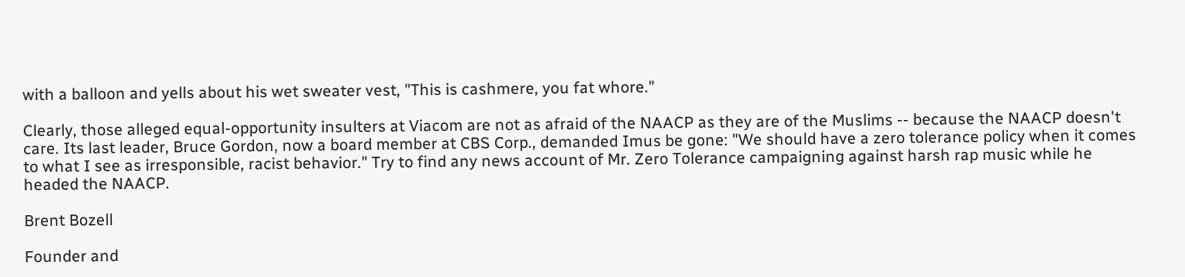with a balloon and yells about his wet sweater vest, "This is cashmere, you fat whore."

Clearly, those alleged equal-opportunity insulters at Viacom are not as afraid of the NAACP as they are of the Muslims -- because the NAACP doesn't care. Its last leader, Bruce Gordon, now a board member at CBS Corp., demanded Imus be gone: "We should have a zero tolerance policy when it comes to what I see as irresponsible, racist behavior." Try to find any news account of Mr. Zero Tolerance campaigning against harsh rap music while he headed the NAACP.

Brent Bozell

Founder and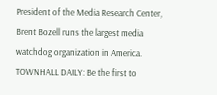President of the Media Research Center, Brent Bozell runs the largest media watchdog organization in America.
TOWNHALL DAILY: Be the first to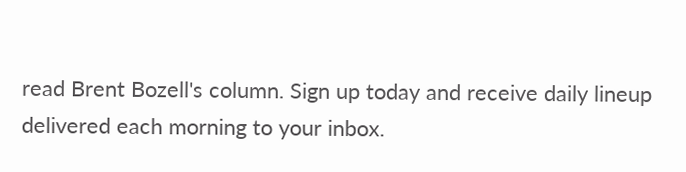read Brent Bozell's column. Sign up today and receive daily lineup delivered each morning to your inbox.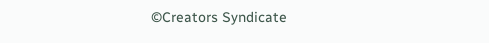©Creators Syndicate